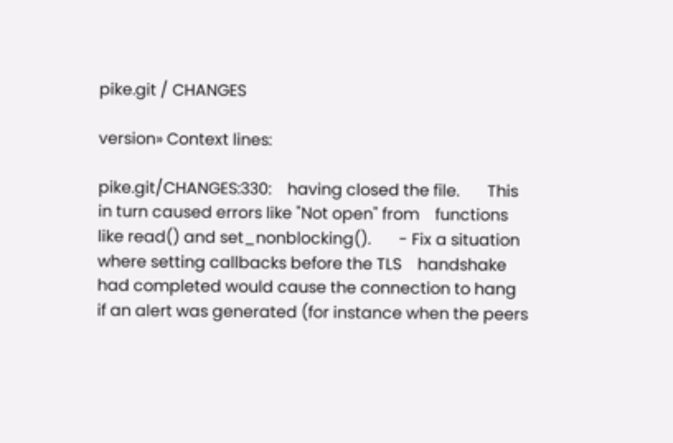pike.git / CHANGES

version» Context lines:

pike.git/CHANGES:330:    having closed the file.       This in turn caused errors like "Not open" from    functions like read() and set_nonblocking().       - Fix a situation where setting callbacks before the TLS    handshake had completed would cause the connection to hang    if an alert was generated (for instance when the peers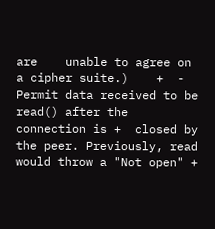are    unable to agree on a cipher suite.)    +  - Permit data received to be read() after the connection is +  closed by the peer. Previously, read would throw a "Not open" +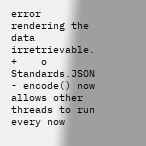error rendering the data irretrievable. +    o Standards.JSON       - encode() now allows other threads to run every now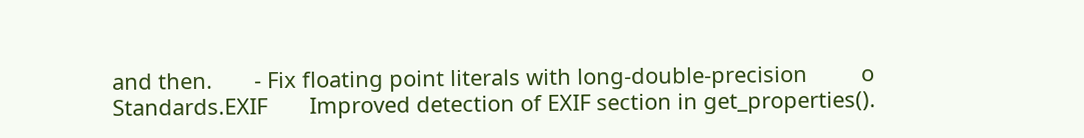and then.       - Fix floating point literals with long-double-precision         o Standards.EXIF       Improved detection of EXIF section in get_properties().